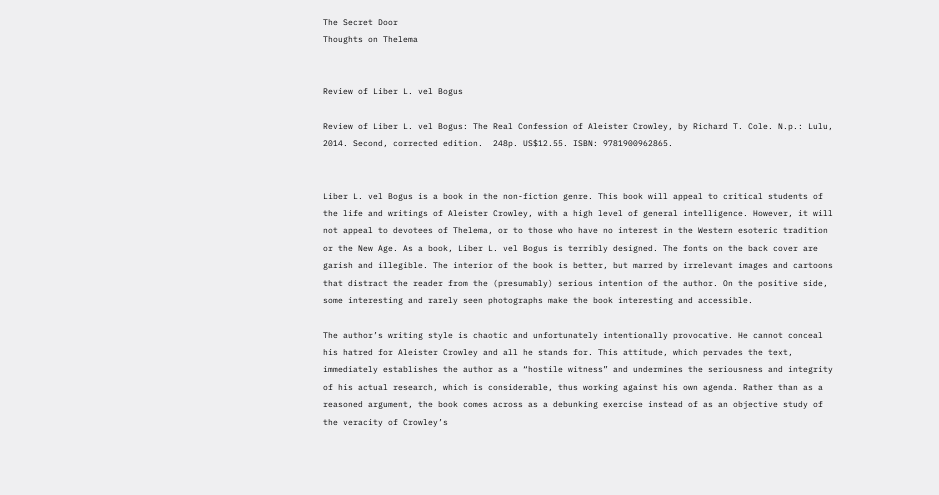The Secret Door
Thoughts on Thelema


Review of Liber L. vel Bogus

Review of Liber L. vel Bogus: The Real Confession of Aleister Crowley, by Richard T. Cole. N.p.: Lulu, 2014. Second, corrected edition.  248p. US$12.55. ISBN: 9781900962865.


Liber L. vel Bogus is a book in the non-fiction genre. This book will appeal to critical students of the life and writings of Aleister Crowley, with a high level of general intelligence. However, it will not appeal to devotees of Thelema, or to those who have no interest in the Western esoteric tradition or the New Age. As a book, Liber L. vel Bogus is terribly designed. The fonts on the back cover are garish and illegible. The interior of the book is better, but marred by irrelevant images and cartoons that distract the reader from the (presumably) serious intention of the author. On the positive side, some interesting and rarely seen photographs make the book interesting and accessible.

The author’s writing style is chaotic and unfortunately intentionally provocative. He cannot conceal his hatred for Aleister Crowley and all he stands for. This attitude, which pervades the text, immediately establishes the author as a “hostile witness” and undermines the seriousness and integrity of his actual research, which is considerable, thus working against his own agenda. Rather than as a reasoned argument, the book comes across as a debunking exercise instead of as an objective study of the veracity of Crowley’s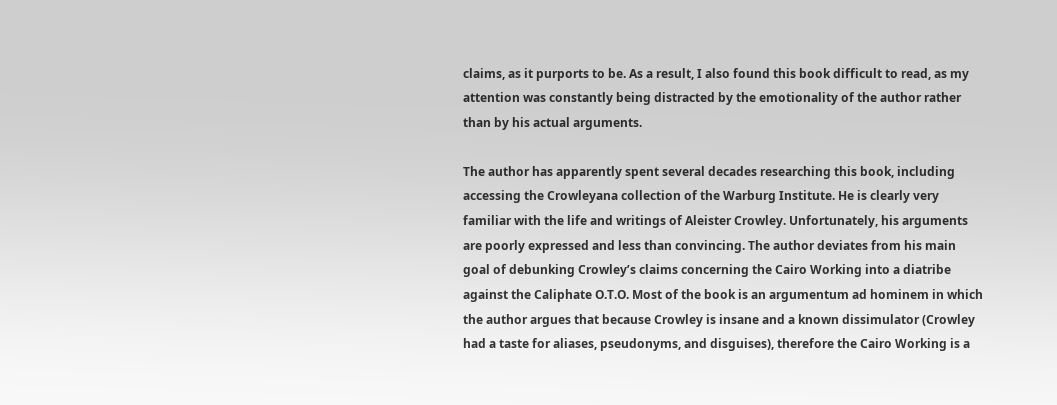claims, as it purports to be. As a result, I also found this book difficult to read, as my attention was constantly being distracted by the emotionality of the author rather than by his actual arguments.

The author has apparently spent several decades researching this book, including accessing the Crowleyana collection of the Warburg Institute. He is clearly very familiar with the life and writings of Aleister Crowley. Unfortunately, his arguments are poorly expressed and less than convincing. The author deviates from his main goal of debunking Crowley’s claims concerning the Cairo Working into a diatribe against the Caliphate O.T.O. Most of the book is an argumentum ad hominem in which the author argues that because Crowley is insane and a known dissimulator (Crowley had a taste for aliases, pseudonyms, and disguises), therefore the Cairo Working is a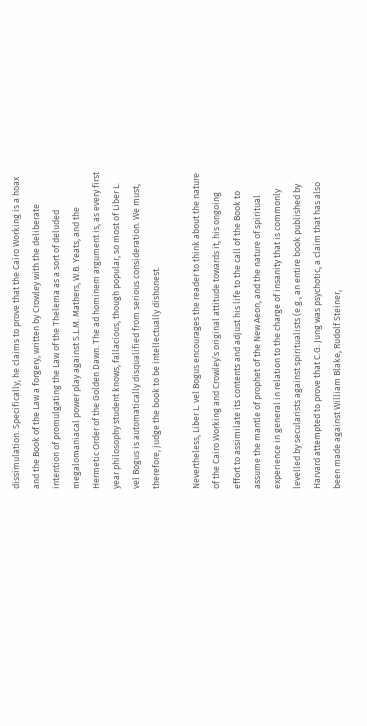dissimulation. Specifically, he claims to prove that the Cairo Working is a hoax and the Book of the Law a forgery, written by Crowley with the deliberate intention of promulgating the Law of the Thelema as a sort of deluded megalomaniacal power play against S.L.M. Mathers, W.B. Yeats, and the Hermetic Order of the Golden Dawn. The ad hominem argument is, as every first year philosophy student knows, fallacious, though popular, so most of Liber L. vel Bogus is automatically disqualified from serious consideration. We must, therefore, judge the book to be intellectually dishonest.

Nevertheless, Liber L. vel Bogus encourages the reader to think about the nature of the Cairo Working and Crowley’s original attitude towards it, his ongoing effort to assimilate its contents and adjust his life to the call of the Book to assume the mantle of prophet of the New Aeon, and the nature of spiritual experience in general in relation to the charge of insanity that is commonly levelled by secularists against spiritualists (e.g., an entire book published by Harvard attempted to prove that C.G. Jung was psychotic, a claim that has also been made against William Blake, Rudolf Steiner,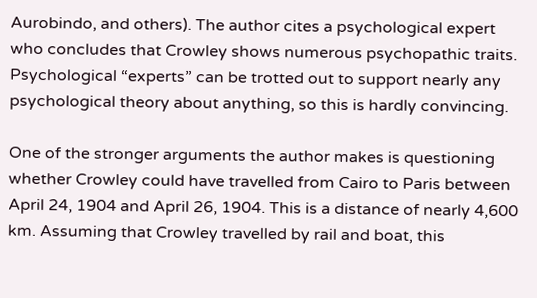Aurobindo, and others). The author cites a psychological expert who concludes that Crowley shows numerous psychopathic traits. Psychological “experts” can be trotted out to support nearly any psychological theory about anything, so this is hardly convincing.

One of the stronger arguments the author makes is questioning whether Crowley could have travelled from Cairo to Paris between April 24, 1904 and April 26, 1904. This is a distance of nearly 4,600 km. Assuming that Crowley travelled by rail and boat, this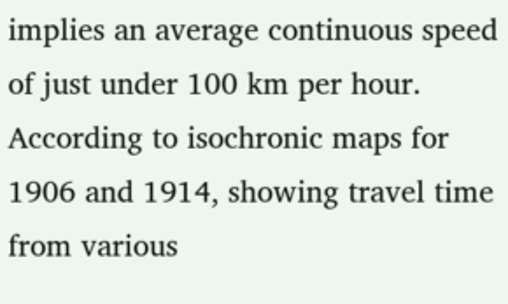implies an average continuous speed of just under 100 km per hour. According to isochronic maps for 1906 and 1914, showing travel time from various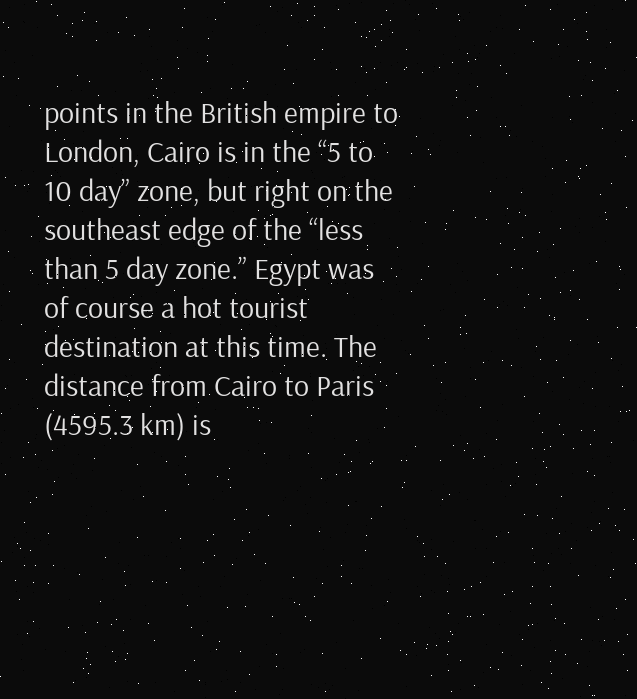points in the British empire to London, Cairo is in the “5 to 10 day” zone, but right on the southeast edge of the “less than 5 day zone.” Egypt was of course a hot tourist destination at this time. The distance from Cairo to Paris (4595.3 km) is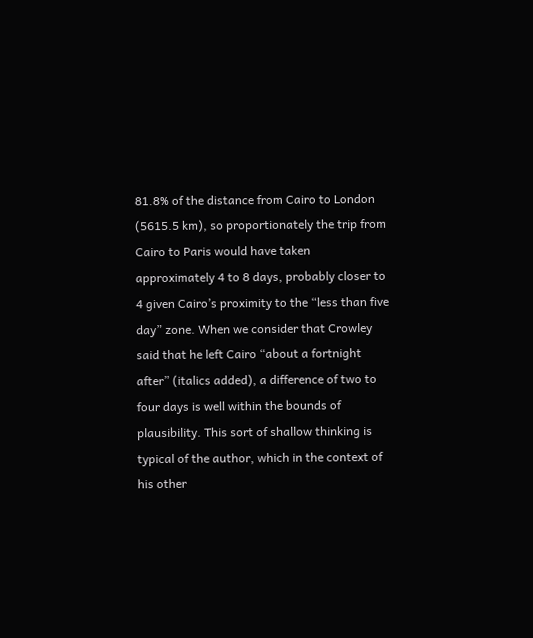81.8% of the distance from Cairo to London (5615.5 km), so proportionately the trip from Cairo to Paris would have taken approximately 4 to 8 days, probably closer to 4 given Cairo’s proximity to the “less than five day” zone. When we consider that Crowley said that he left Cairo “about a fortnight after” (italics added), a difference of two to four days is well within the bounds of plausibility. This sort of shallow thinking is typical of the author, which in the context of his other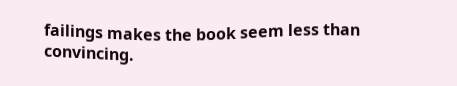failings makes the book seem less than convincing.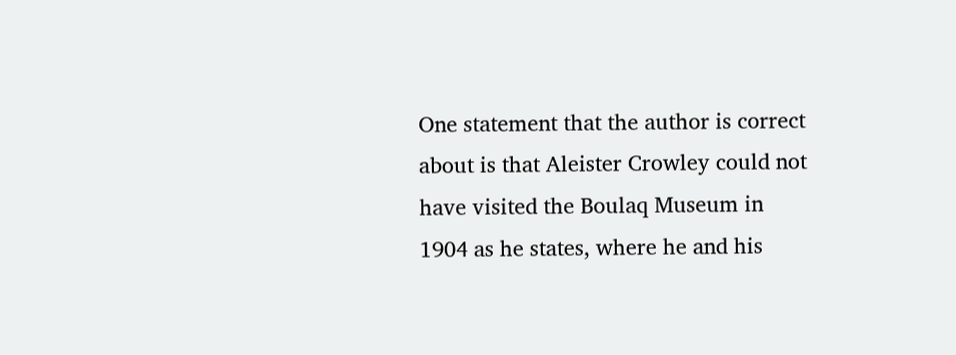One statement that the author is correct about is that Aleister Crowley could not have visited the Boulaq Museum in 1904 as he states, where he and his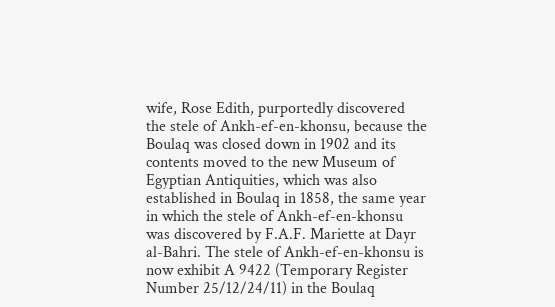wife, Rose Edith, purportedly discovered the stele of Ankh-ef-en-khonsu, because the Boulaq was closed down in 1902 and its contents moved to the new Museum of Egyptian Antiquities, which was also established in Boulaq in 1858, the same year in which the stele of Ankh-ef-en-khonsu was discovered by F.A.F. Mariette at Dayr al-Bahri. The stele of Ankh-ef-en-khonsu is now exhibit A 9422 (Temporary Register Number 25/12/24/11) in the Boulaq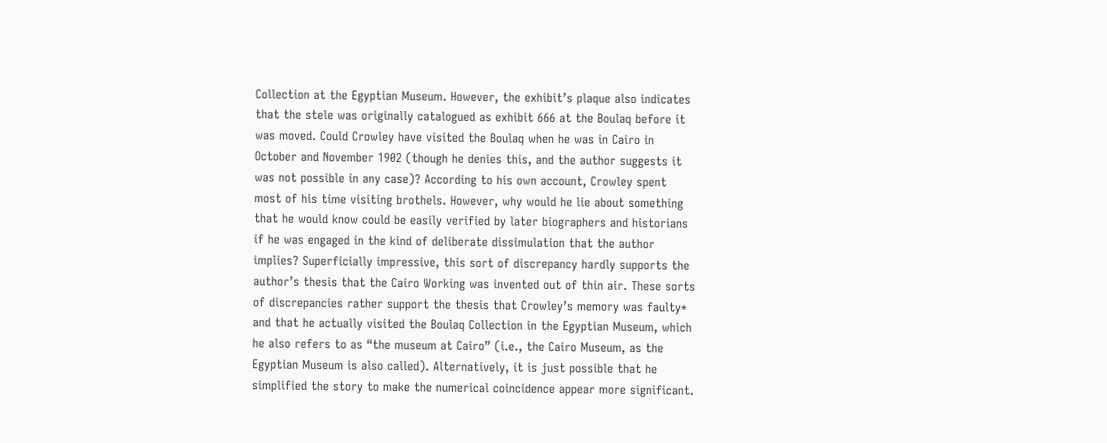Collection at the Egyptian Museum. However, the exhibit’s plaque also indicates that the stele was originally catalogued as exhibit 666 at the Boulaq before it was moved. Could Crowley have visited the Boulaq when he was in Cairo in October and November 1902 (though he denies this, and the author suggests it was not possible in any case)? According to his own account, Crowley spent most of his time visiting brothels. However, why would he lie about something that he would know could be easily verified by later biographers and historians if he was engaged in the kind of deliberate dissimulation that the author implies? Superficially impressive, this sort of discrepancy hardly supports the author’s thesis that the Cairo Working was invented out of thin air. These sorts of discrepancies rather support the thesis that Crowley’s memory was faulty* and that he actually visited the Boulaq Collection in the Egyptian Museum, which he also refers to as “the museum at Cairo” (i.e., the Cairo Museum, as the Egyptian Museum is also called). Alternatively, it is just possible that he simplified the story to make the numerical coincidence appear more significant.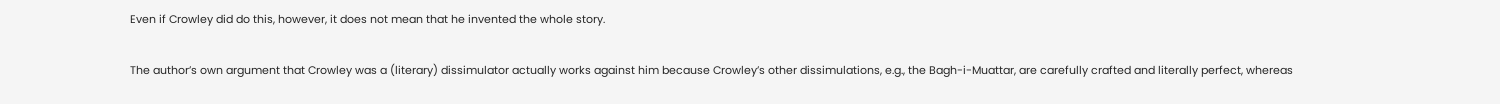Even if Crowley did do this, however, it does not mean that he invented the whole story.

The author’s own argument that Crowley was a (literary) dissimulator actually works against him because Crowley’s other dissimulations, e.g., the Bagh-i-Muattar, are carefully crafted and literally perfect, whereas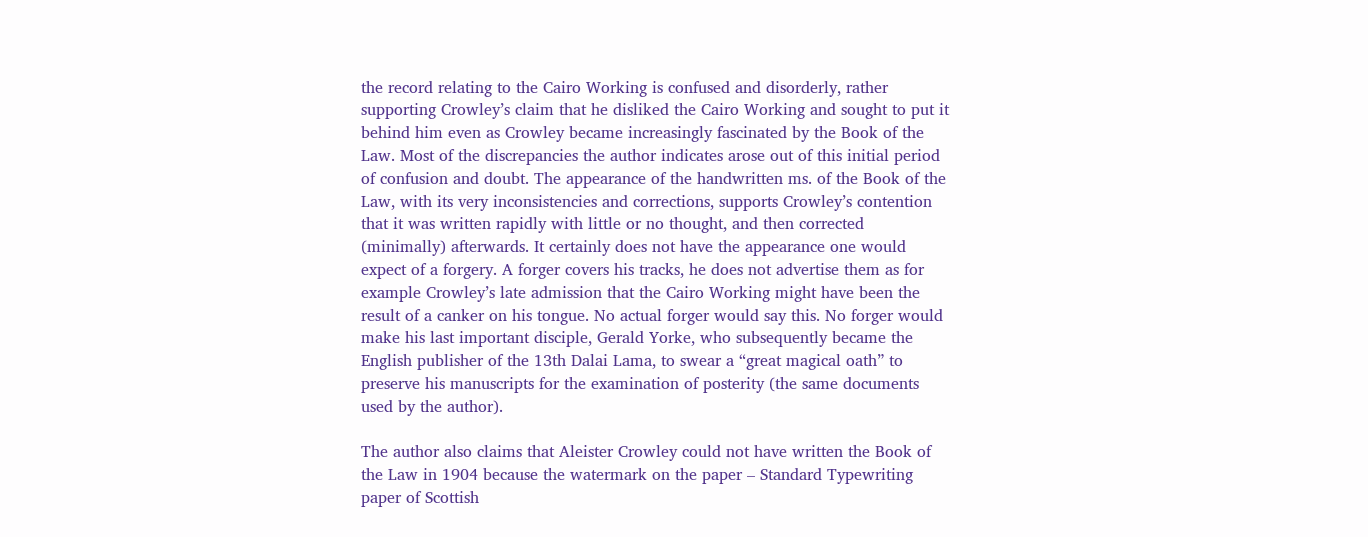the record relating to the Cairo Working is confused and disorderly, rather supporting Crowley’s claim that he disliked the Cairo Working and sought to put it behind him even as Crowley became increasingly fascinated by the Book of the Law. Most of the discrepancies the author indicates arose out of this initial period of confusion and doubt. The appearance of the handwritten ms. of the Book of the Law, with its very inconsistencies and corrections, supports Crowley’s contention that it was written rapidly with little or no thought, and then corrected (minimally) afterwards. It certainly does not have the appearance one would expect of a forgery. A forger covers his tracks, he does not advertise them as for example Crowley’s late admission that the Cairo Working might have been the result of a canker on his tongue. No actual forger would say this. No forger would make his last important disciple, Gerald Yorke, who subsequently became the English publisher of the 13th Dalai Lama, to swear a “great magical oath” to preserve his manuscripts for the examination of posterity (the same documents used by the author).

The author also claims that Aleister Crowley could not have written the Book of the Law in 1904 because the watermark on the paper – Standard Typewriting paper of Scottish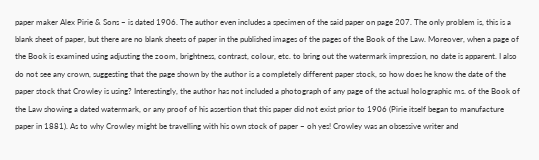paper maker Alex Pirie & Sons – is dated 1906. The author even includes a specimen of the said paper on page 207. The only problem is, this is a blank sheet of paper, but there are no blank sheets of paper in the published images of the pages of the Book of the Law. Moreover, when a page of the Book is examined using adjusting the zoom, brightness, contrast, colour, etc. to bring out the watermark impression, no date is apparent. I also do not see any crown, suggesting that the page shown by the author is a completely different paper stock, so how does he know the date of the paper stock that Crowley is using? Interestingly, the author has not included a photograph of any page of the actual holographic ms. of the Book of the Law showing a dated watermark, or any proof of his assertion that this paper did not exist prior to 1906 (Pirie itself began to manufacture paper in 1881). As to why Crowley might be travelling with his own stock of paper – oh yes! Crowley was an obsessive writer and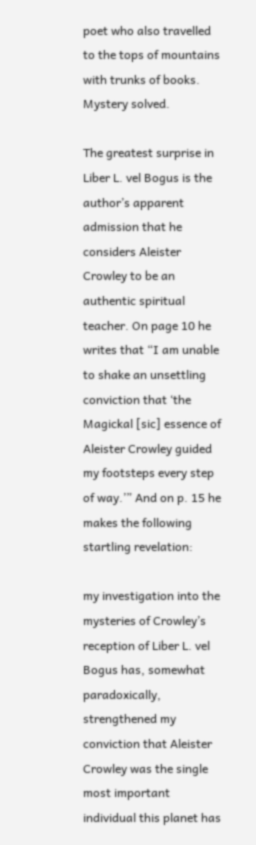poet who also travelled to the tops of mountains with trunks of books. Mystery solved.

The greatest surprise in Liber L. vel Bogus is the author’s apparent admission that he considers Aleister Crowley to be an authentic spiritual teacher. On page 10 he writes that “I am unable to shake an unsettling conviction that ‘the Magickal [sic] essence of Aleister Crowley guided my footsteps every step of way.’” And on p. 15 he makes the following startling revelation:

my investigation into the mysteries of Crowley’s reception of Liber L. vel Bogus has, somewhat paradoxically, strengthened my conviction that Aleister Crowley was the single most important individual this planet has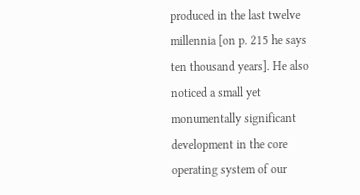produced in the last twelve millennia [on p. 215 he says ten thousand years]. He also noticed a small yet monumentally significant development in the core operating system of our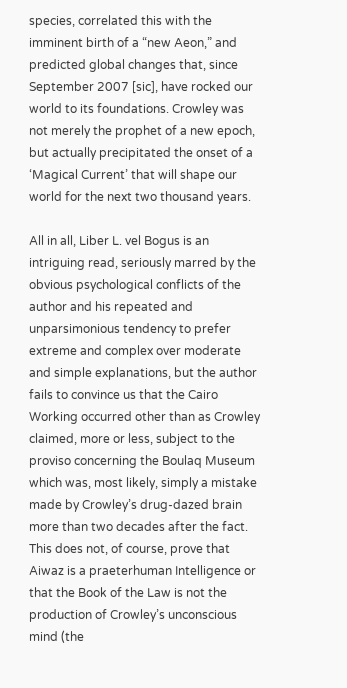species, correlated this with the imminent birth of a “new Aeon,” and predicted global changes that, since September 2007 [sic], have rocked our world to its foundations. Crowley was not merely the prophet of a new epoch, but actually precipitated the onset of a ‘Magical Current’ that will shape our world for the next two thousand years.

All in all, Liber L. vel Bogus is an intriguing read, seriously marred by the obvious psychological conflicts of the author and his repeated and unparsimonious tendency to prefer extreme and complex over moderate and simple explanations, but the author fails to convince us that the Cairo Working occurred other than as Crowley claimed, more or less, subject to the proviso concerning the Boulaq Museum which was, most likely, simply a mistake made by Crowley’s drug-dazed brain more than two decades after the fact. This does not, of course, prove that Aiwaz is a praeterhuman Intelligence or that the Book of the Law is not the production of Crowley’s unconscious mind (the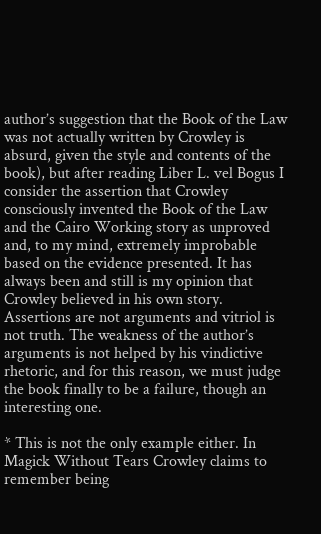author’s suggestion that the Book of the Law was not actually written by Crowley is absurd, given the style and contents of the book), but after reading Liber L. vel Bogus I consider the assertion that Crowley consciously invented the Book of the Law and the Cairo Working story as unproved and, to my mind, extremely improbable based on the evidence presented. It has always been and still is my opinion that Crowley believed in his own story. Assertions are not arguments and vitriol is not truth. The weakness of the author’s arguments is not helped by his vindictive rhetoric, and for this reason, we must judge the book finally to be a failure, though an interesting one.

* This is not the only example either. In Magick Without Tears Crowley claims to remember being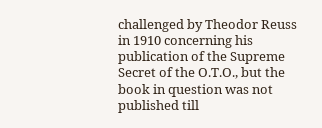challenged by Theodor Reuss in 1910 concerning his publication of the Supreme Secret of the O.T.O., but the book in question was not published till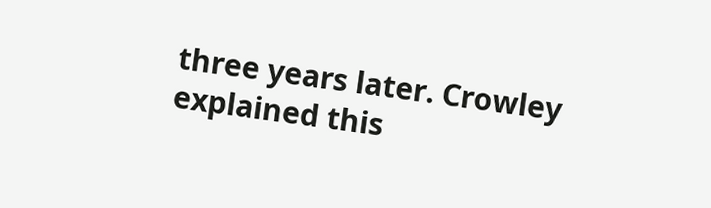three years later. Crowley explained this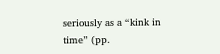seriously as a “kink in time” (pp.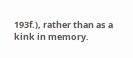193f.), rather than as a kink in memory.